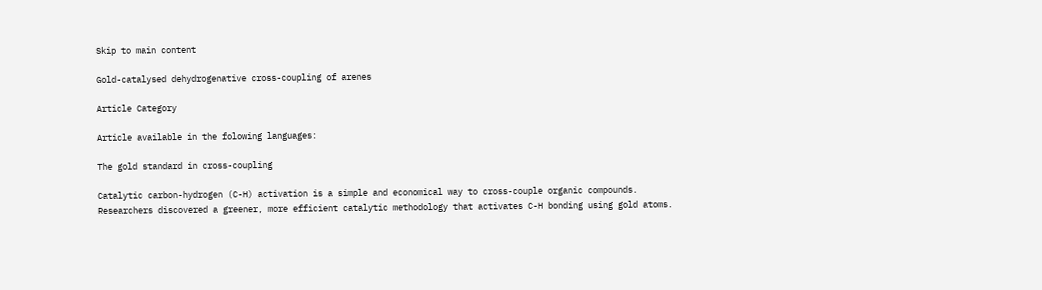Skip to main content

Gold-catalysed dehydrogenative cross-coupling of arenes

Article Category

Article available in the folowing languages:

The gold standard in cross-coupling

Catalytic carbon-hydrogen (C-H) activation is a simple and economical way to cross-couple organic compounds. Researchers discovered a greener, more efficient catalytic methodology that activates C-H bonding using gold atoms.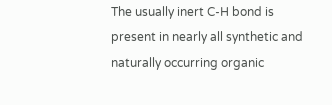The usually inert C-H bond is present in nearly all synthetic and naturally occurring organic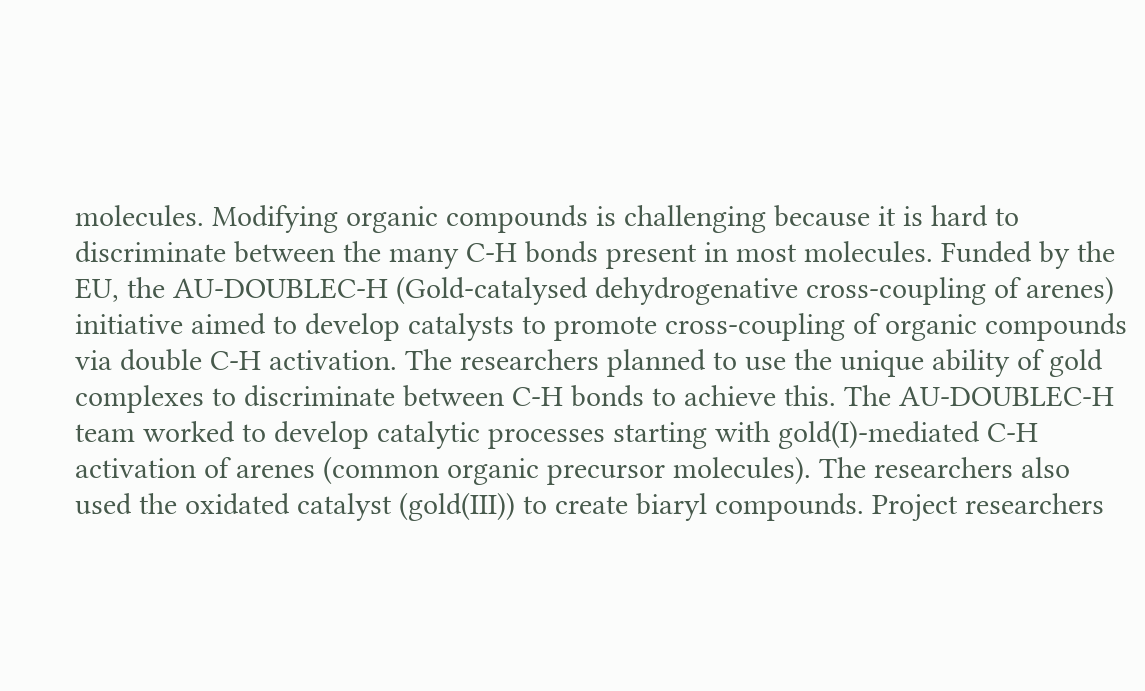molecules. Modifying organic compounds is challenging because it is hard to discriminate between the many C-H bonds present in most molecules. Funded by the EU, the AU-DOUBLEC-H (Gold-catalysed dehydrogenative cross-coupling of arenes) initiative aimed to develop catalysts to promote cross-coupling of organic compounds via double C-H activation. The researchers planned to use the unique ability of gold complexes to discriminate between C-H bonds to achieve this. The AU-DOUBLEC-H team worked to develop catalytic processes starting with gold(I)-mediated C-H activation of arenes (common organic precursor molecules). The researchers also used the oxidated catalyst (gold(III)) to create biaryl compounds. Project researchers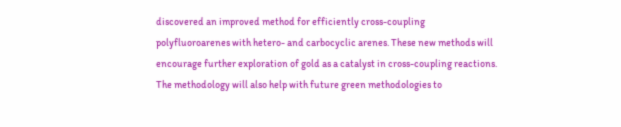discovered an improved method for efficiently cross-coupling polyfluoroarenes with hetero- and carbocyclic arenes. These new methods will encourage further exploration of gold as a catalyst in cross-coupling reactions. The methodology will also help with future green methodologies to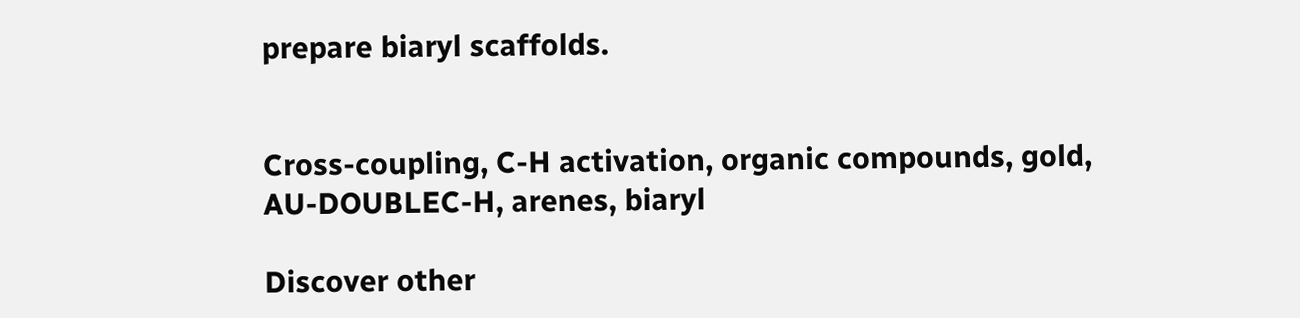prepare biaryl scaffolds.


Cross-coupling, C-H activation, organic compounds, gold, AU-DOUBLEC-H, arenes, biaryl

Discover other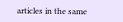articles in the same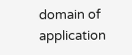domain of application